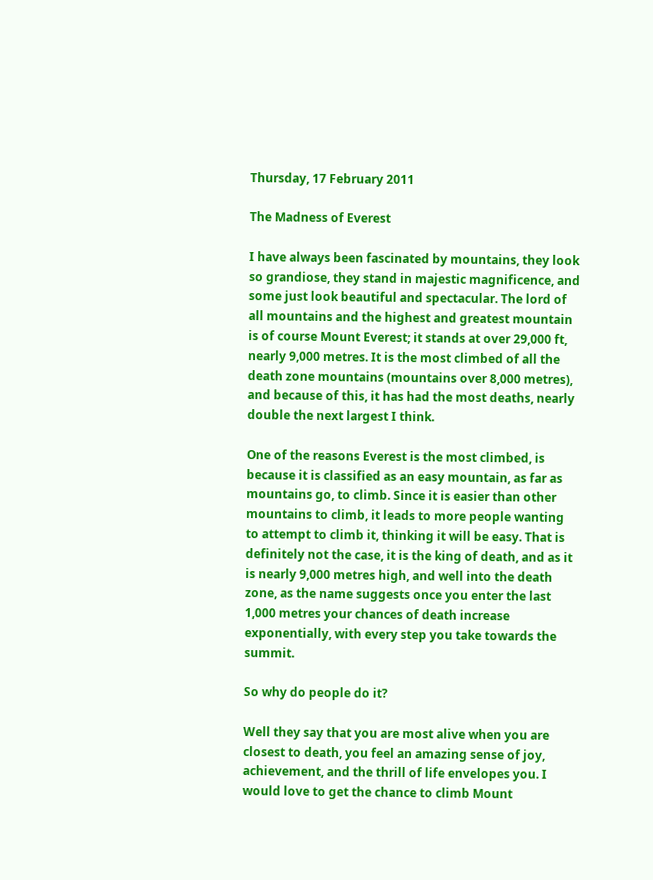Thursday, 17 February 2011

The Madness of Everest

I have always been fascinated by mountains, they look so grandiose, they stand in majestic magnificence, and some just look beautiful and spectacular. The lord of all mountains and the highest and greatest mountain is of course Mount Everest; it stands at over 29,000 ft, nearly 9,000 metres. It is the most climbed of all the death zone mountains (mountains over 8,000 metres), and because of this, it has had the most deaths, nearly double the next largest I think.

One of the reasons Everest is the most climbed, is because it is classified as an easy mountain, as far as mountains go, to climb. Since it is easier than other mountains to climb, it leads to more people wanting to attempt to climb it, thinking it will be easy. That is definitely not the case, it is the king of death, and as it is nearly 9,000 metres high, and well into the death zone, as the name suggests once you enter the last 1,000 metres your chances of death increase exponentially, with every step you take towards the summit.

So why do people do it?

Well they say that you are most alive when you are closest to death, you feel an amazing sense of joy, achievement, and the thrill of life envelopes you. I would love to get the chance to climb Mount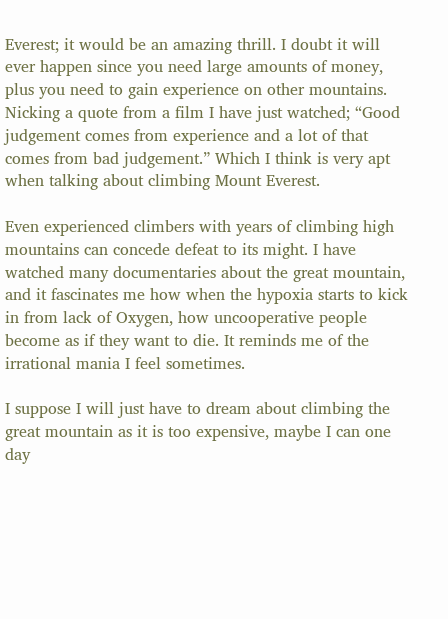Everest; it would be an amazing thrill. I doubt it will ever happen since you need large amounts of money, plus you need to gain experience on other mountains. Nicking a quote from a film I have just watched; “Good judgement comes from experience and a lot of that comes from bad judgement.” Which I think is very apt when talking about climbing Mount Everest.

Even experienced climbers with years of climbing high mountains can concede defeat to its might. I have watched many documentaries about the great mountain, and it fascinates me how when the hypoxia starts to kick in from lack of Oxygen, how uncooperative people become as if they want to die. It reminds me of the irrational mania I feel sometimes.

I suppose I will just have to dream about climbing the great mountain as it is too expensive, maybe I can one day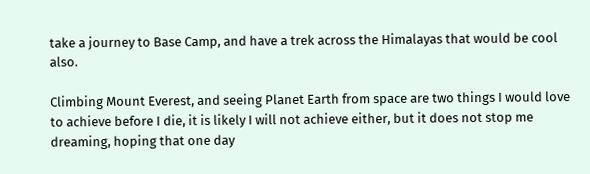take a journey to Base Camp, and have a trek across the Himalayas that would be cool also.

Climbing Mount Everest, and seeing Planet Earth from space are two things I would love to achieve before I die, it is likely I will not achieve either, but it does not stop me dreaming, hoping that one day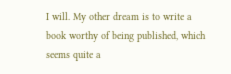I will. My other dream is to write a book worthy of being published, which seems quite a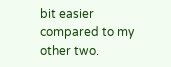bit easier compared to my other two.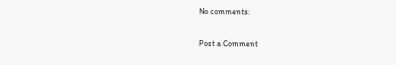No comments:

Post a Comment